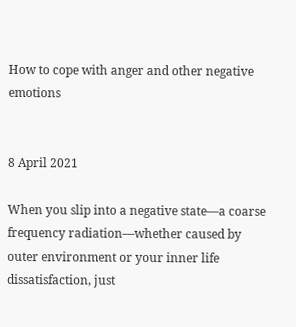How to cope with anger and other negative emotions


8 April 2021

When you slip into a negative state—a coarse frequency radiation—whether caused by outer environment or your inner life dissatisfaction, just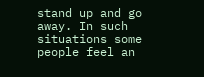stand up and go away. In such situations some people feel an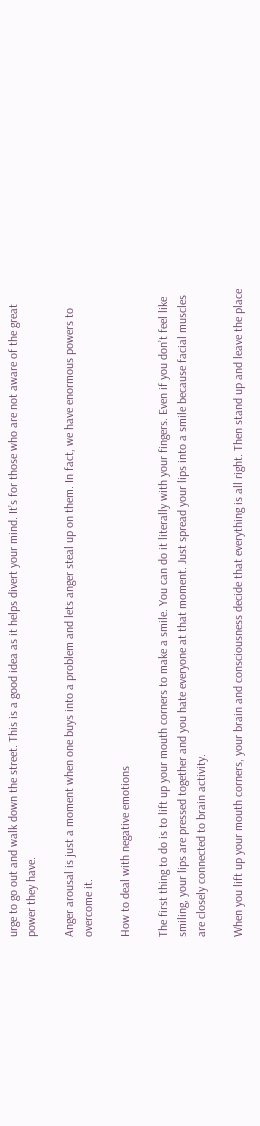urge to go out and walk down the street. This is a good idea as it helps divert your mind. It’s for those who are not aware of the great power they have.

Anger arousal is just a moment when one buys into a problem and lets anger steal up on them. In fact, we have enormous powers to overcome it.

How to deal with negative emotions

The first thing to do is to lift up your mouth corners to make a smile. You can do it literally with your fingers. Even if you don’t feel like smiling, your lips are pressed together and you hate everyone at that moment. Just spread your lips into a smile because facial muscles are closely connected to brain activity.

When you lift up your mouth corners, your brain and consciousness decide that everything is all right. Then stand up and leave the place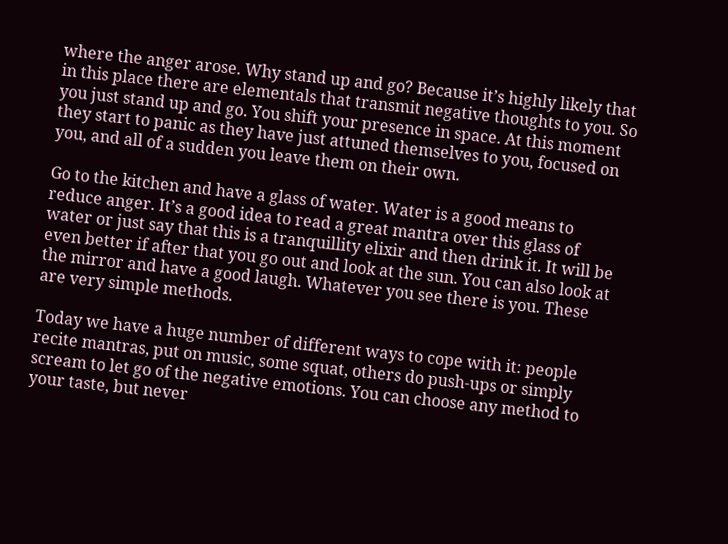where the anger arose. Why stand up and go? Because it’s highly likely that in this place there are elementals that transmit negative thoughts to you. So you just stand up and go. You shift your presence in space. At this moment they start to panic as they have just attuned themselves to you, focused on you, and all of a sudden you leave them on their own.

Go to the kitchen and have a glass of water. Water is a good means to reduce anger. It’s a good idea to read a great mantra over this glass of water or just say that this is a tranquillity elixir and then drink it. It will be even better if after that you go out and look at the sun. You can also look at the mirror and have a good laugh. Whatever you see there is you. These are very simple methods.

Today we have a huge number of different ways to cope with it: people recite mantras, put on music, some squat, others do push-ups or simply scream to let go of the negative emotions. You can choose any method to your taste, but never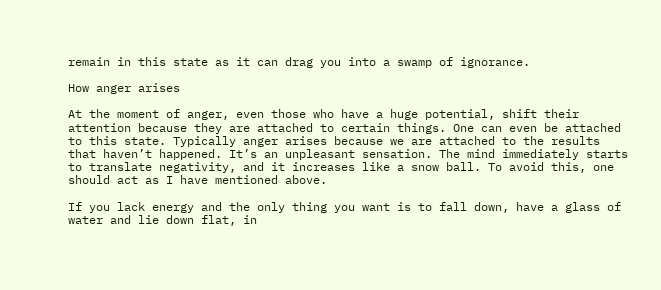remain in this state as it can drag you into a swamp of ignorance.

How anger arises

At the moment of anger, even those who have a huge potential, shift their attention because they are attached to certain things. One can even be attached to this state. Typically anger arises because we are attached to the results that haven’t happened. It’s an unpleasant sensation. The mind immediately starts to translate negativity, and it increases like a snow ball. To avoid this, one should act as I have mentioned above.

If you lack energy and the only thing you want is to fall down, have a glass of water and lie down flat, in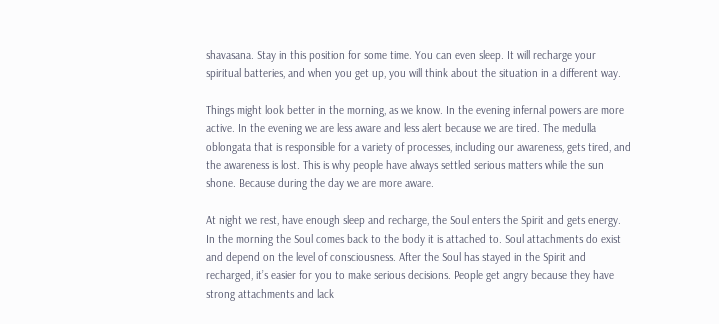shavasana. Stay in this position for some time. You can even sleep. It will recharge your spiritual batteries, and when you get up, you will think about the situation in a different way.

Things might look better in the morning, as we know. In the evening infernal powers are more active. In the evening we are less aware and less alert because we are tired. The medulla oblongata that is responsible for a variety of processes, including our awareness, gets tired, and the awareness is lost. This is why people have always settled serious matters while the sun shone. Because during the day we are more aware.

At night we rest, have enough sleep and recharge, the Soul enters the Spirit and gets energy. In the morning the Soul comes back to the body it is attached to. Soul attachments do exist and depend on the level of consciousness. After the Soul has stayed in the Spirit and recharged, it’s easier for you to make serious decisions. People get angry because they have strong attachments and lack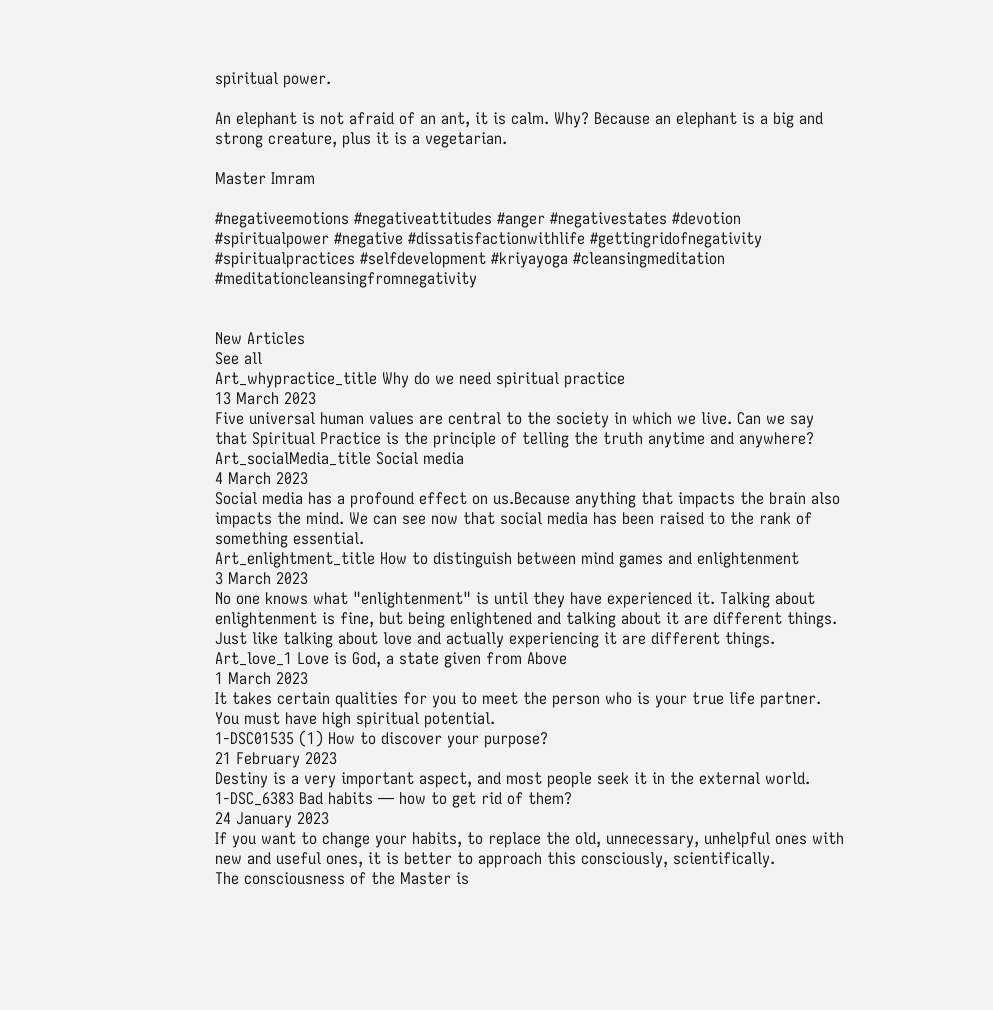spiritual power.

An elephant is not afraid of an ant, it is calm. Why? Because an elephant is a big and strong creature, plus it is a vegetarian.

Master Imram

#negativeemotions #negativeattitudes #anger #negativestates #devotion #spiritualpower #negative #dissatisfactionwithlife #gettingridofnegativity #spiritualpractices #selfdevelopment #kriyayoga #cleansingmeditation #meditationcleansingfromnegativity


New Articles
See all
Art_whypractice_title Why do we need spiritual practice
13 March 2023
Five universal human values are central to the society in which we live. Can we say that Spiritual Practice is the principle of telling the truth anytime and anywhere?
Art_socialMedia_title Social media
4 March 2023
Social media has a profound effect on us.Because anything that impacts the brain also impacts the mind. We can see now that social media has been raised to the rank of something essential.
Art_enlightment_title How to distinguish between mind games and enlightenment
3 March 2023
No one knows what "enlightenment" is until they have experienced it. Talking about enlightenment is fine, but being enlightened and talking about it are different things. Just like talking about love and actually experiencing it are different things.
Art_love_1 Love is God, a state given from Above
1 March 2023
It takes certain qualities for you to meet the person who is your true life partner. You must have high spiritual potential.
1-DSC01535 (1) How to discover your purpose?
21 February 2023
Destiny is a very important aspect, and most people seek it in the external world.
1-DSC_6383 Bad habits — how to get rid of them?
24 January 2023
If you want to change your habits, to replace the old, unnecessary, unhelpful ones with new and useful ones, it is better to approach this consciously, scientifically.
The consciousness of the Master is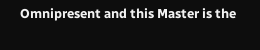Omnipresent and this Master is the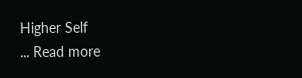Higher Self
... Read more